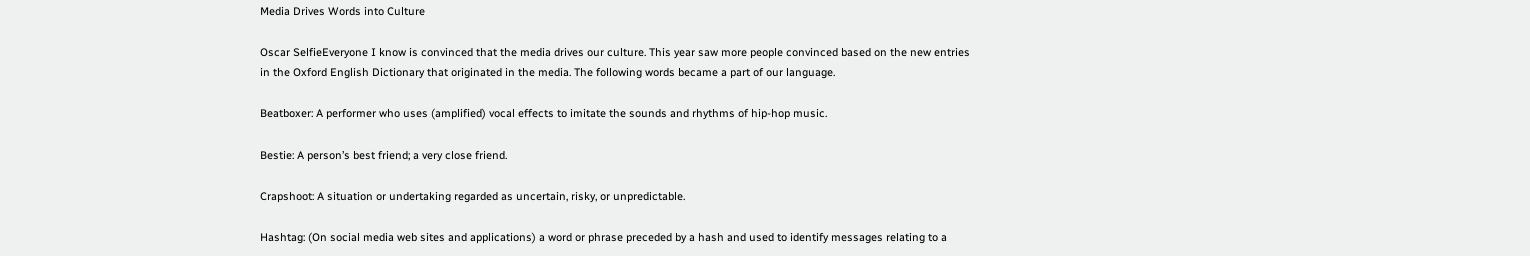Media Drives Words into Culture

Oscar SelfieEveryone I know is convinced that the media drives our culture. This year saw more people convinced based on the new entries in the Oxford English Dictionary that originated in the media. The following words became a part of our language.

Beatboxer: A performer who uses (amplified) vocal effects to imitate the sounds and rhythms of hip-hop music.

Bestie: A person’s best friend; a very close friend.

Crapshoot: A situation or undertaking regarded as uncertain, risky, or unpredictable.

Hashtag: (On social media web sites and applications) a word or phrase preceded by a hash and used to identify messages relating to a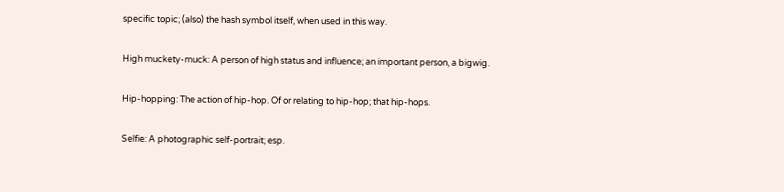specific topic; (also) the hash symbol itself, when used in this way.

High muckety-muck: A person of high status and influence; an important person, a bigwig.

Hip-hopping: The action of hip-hop. Of or relating to hip-hop; that hip-hops.

Selfie: A photographic self-portrait; esp.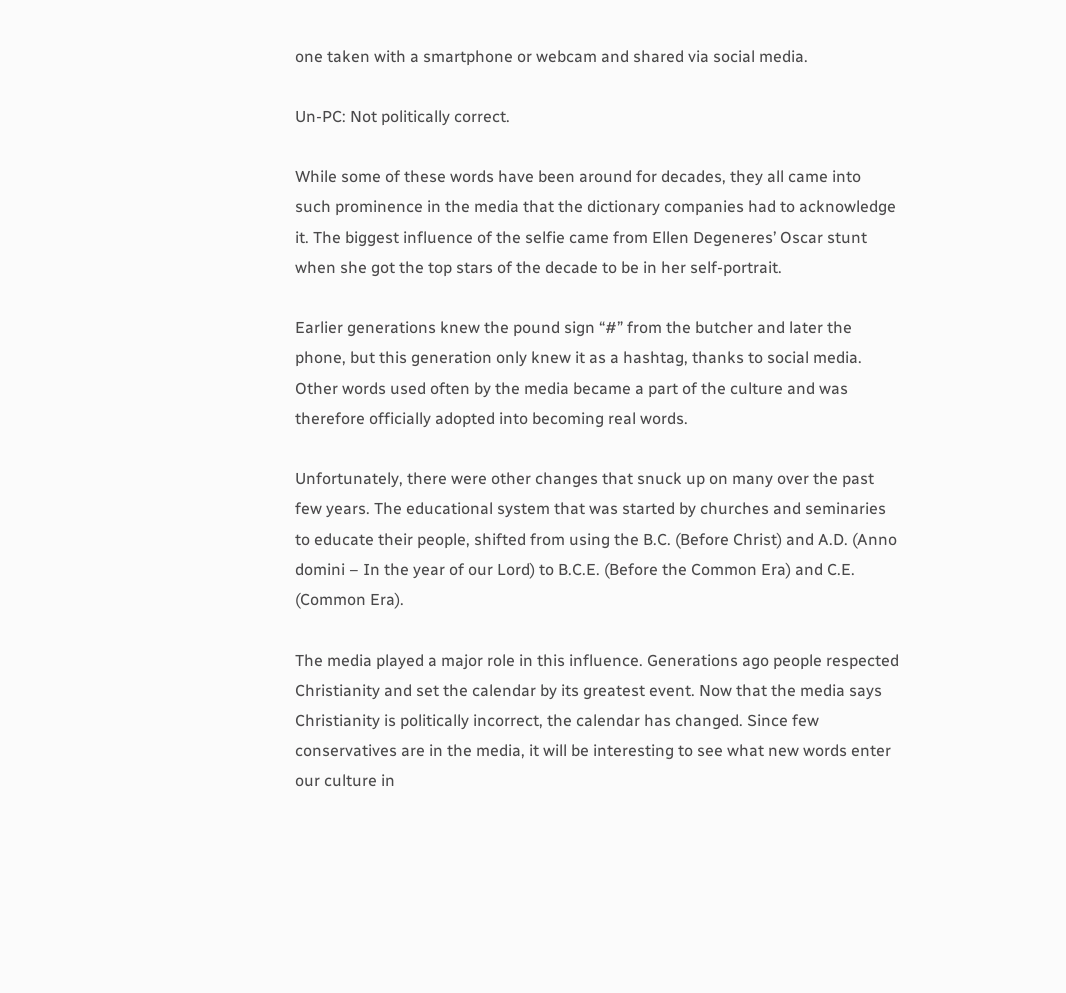one taken with a smartphone or webcam and shared via social media.

Un-PC: Not politically correct.

While some of these words have been around for decades, they all came into such prominence in the media that the dictionary companies had to acknowledge it. The biggest influence of the selfie came from Ellen Degeneres’ Oscar stunt when she got the top stars of the decade to be in her self-portrait.

Earlier generations knew the pound sign “#” from the butcher and later the phone, but this generation only knew it as a hashtag, thanks to social media. Other words used often by the media became a part of the culture and was therefore officially adopted into becoming real words.

Unfortunately, there were other changes that snuck up on many over the past few years. The educational system that was started by churches and seminaries to educate their people, shifted from using the B.C. (Before Christ) and A.D. (Anno domini – In the year of our Lord) to B.C.E. (Before the Common Era) and C.E. (Common Era).

The media played a major role in this influence. Generations ago people respected Christianity and set the calendar by its greatest event. Now that the media says Christianity is politically incorrect, the calendar has changed. Since few conservatives are in the media, it will be interesting to see what new words enter our culture in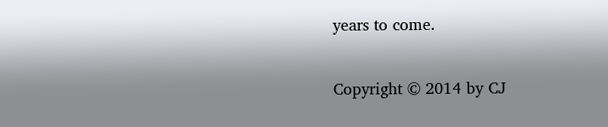years to come.

Copyright © 2014 by CJ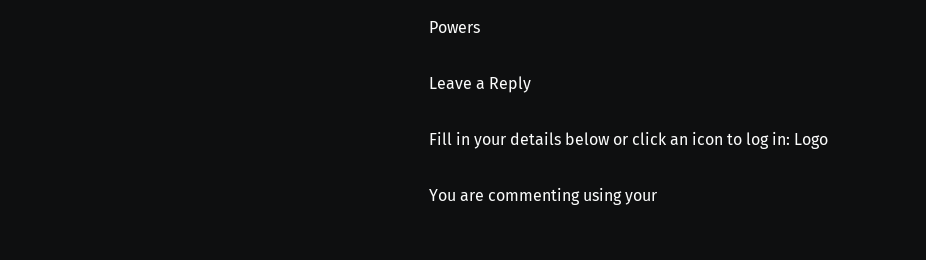Powers

Leave a Reply

Fill in your details below or click an icon to log in: Logo

You are commenting using your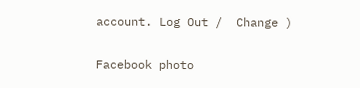account. Log Out /  Change )

Facebook photo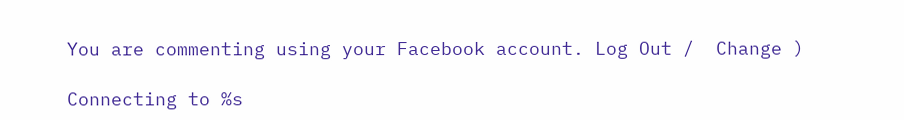You are commenting using your Facebook account. Log Out /  Change )

Connecting to %s